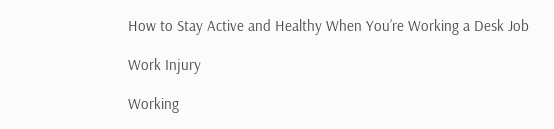How to Stay Active and Healthy When You’re Working a Desk Job

Work Injury

Working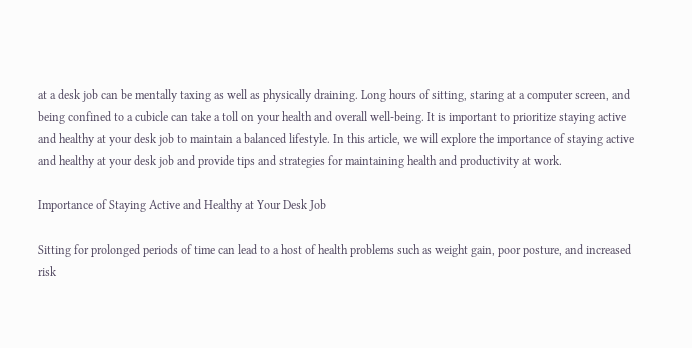at a desk job can be mentally taxing as well as physically draining. Long hours of sitting, staring at a computer screen, and being confined to a cubicle can take a toll on your health and overall well-being. It is important to prioritize staying active and healthy at your desk job to maintain a balanced lifestyle. In this article, we will explore the importance of staying active and healthy at your desk job and provide tips and strategies for maintaining health and productivity at work.

Importance of Staying Active and Healthy at Your Desk Job

Sitting for prolonged periods of time can lead to a host of health problems such as weight gain, poor posture, and increased risk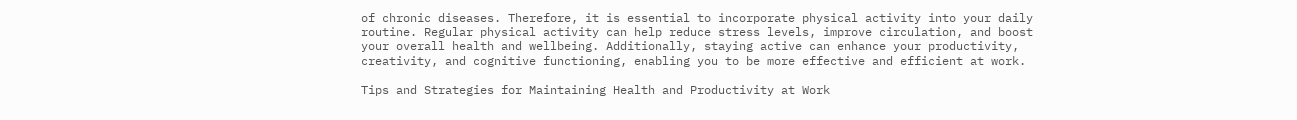of chronic diseases. Therefore, it is essential to incorporate physical activity into your daily routine. Regular physical activity can help reduce stress levels, improve circulation, and boost your overall health and wellbeing. Additionally, staying active can enhance your productivity, creativity, and cognitive functioning, enabling you to be more effective and efficient at work.

Tips and Strategies for Maintaining Health and Productivity at Work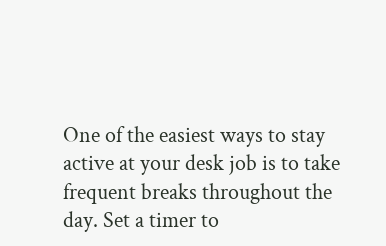One of the easiest ways to stay active at your desk job is to take frequent breaks throughout the day. Set a timer to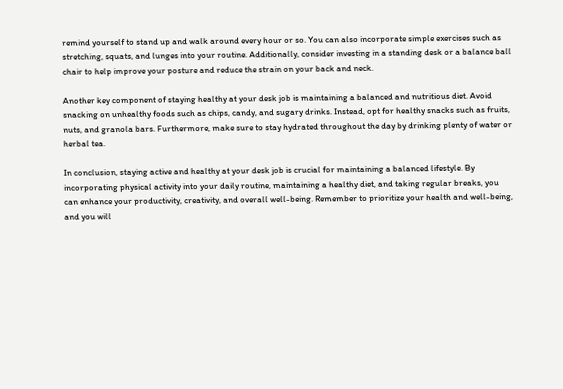remind yourself to stand up and walk around every hour or so. You can also incorporate simple exercises such as stretching, squats, and lunges into your routine. Additionally, consider investing in a standing desk or a balance ball chair to help improve your posture and reduce the strain on your back and neck.

Another key component of staying healthy at your desk job is maintaining a balanced and nutritious diet. Avoid snacking on unhealthy foods such as chips, candy, and sugary drinks. Instead, opt for healthy snacks such as fruits, nuts, and granola bars. Furthermore, make sure to stay hydrated throughout the day by drinking plenty of water or herbal tea.

In conclusion, staying active and healthy at your desk job is crucial for maintaining a balanced lifestyle. By incorporating physical activity into your daily routine, maintaining a healthy diet, and taking regular breaks, you can enhance your productivity, creativity, and overall well-being. Remember to prioritize your health and well-being, and you will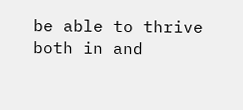be able to thrive both in and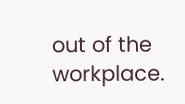out of the workplace.